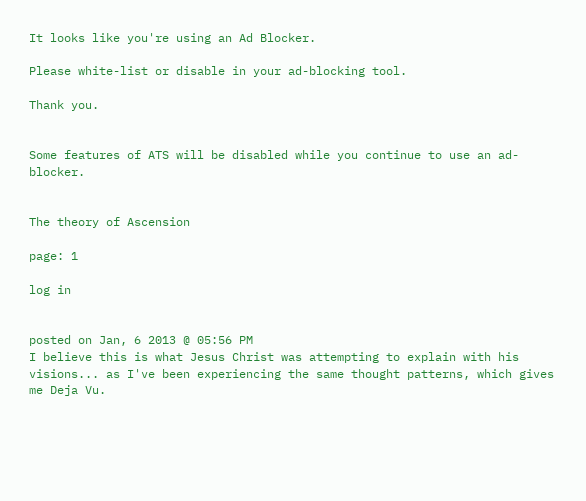It looks like you're using an Ad Blocker.

Please white-list or disable in your ad-blocking tool.

Thank you.


Some features of ATS will be disabled while you continue to use an ad-blocker.


The theory of Ascension

page: 1

log in


posted on Jan, 6 2013 @ 05:56 PM
I believe this is what Jesus Christ was attempting to explain with his visions... as I've been experiencing the same thought patterns, which gives me Deja Vu.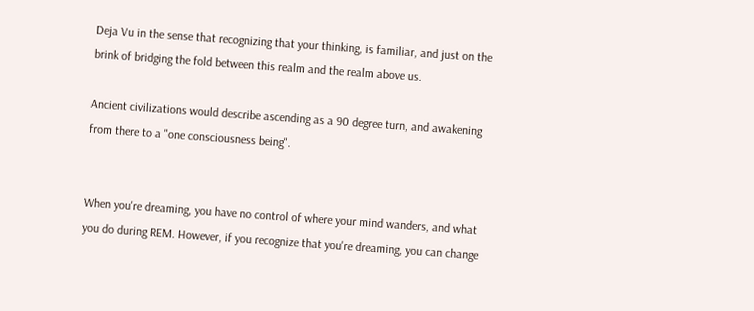Deja Vu in the sense that recognizing that your thinking, is familiar, and just on the brink of bridging the fold between this realm and the realm above us.

Ancient civilizations would describe ascending as a 90 degree turn, and awakening from there to a "one consciousness being".


When you're dreaming, you have no control of where your mind wanders, and what you do during REM. However, if you recognize that you're dreaming, you can change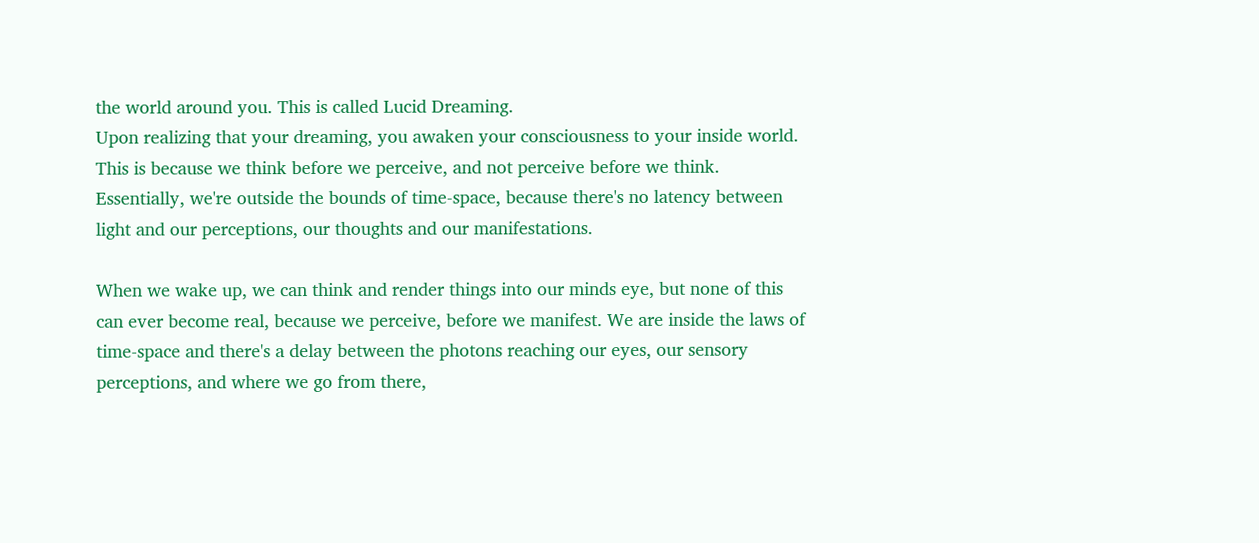the world around you. This is called Lucid Dreaming.
Upon realizing that your dreaming, you awaken your consciousness to your inside world. This is because we think before we perceive, and not perceive before we think. Essentially, we're outside the bounds of time-space, because there's no latency between light and our perceptions, our thoughts and our manifestations.

When we wake up, we can think and render things into our minds eye, but none of this can ever become real, because we perceive, before we manifest. We are inside the laws of time-space and there's a delay between the photons reaching our eyes, our sensory perceptions, and where we go from there,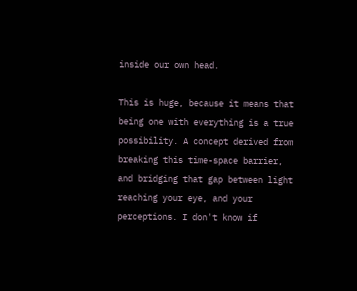inside our own head.

This is huge, because it means that being one with everything is a true possibility. A concept derived from breaking this time-space barrier, and bridging that gap between light reaching your eye, and your perceptions. I don't know if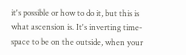it's possible or how to do it, but this is what ascension is. It's inverting time-space to be on the outside, when your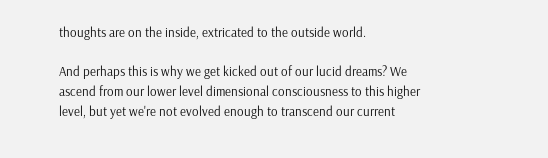thoughts are on the inside, extricated to the outside world.

And perhaps this is why we get kicked out of our lucid dreams? We ascend from our lower level dimensional consciousness to this higher level, but yet we're not evolved enough to transcend our current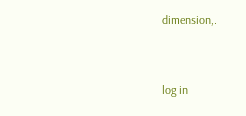dimension,.


log in